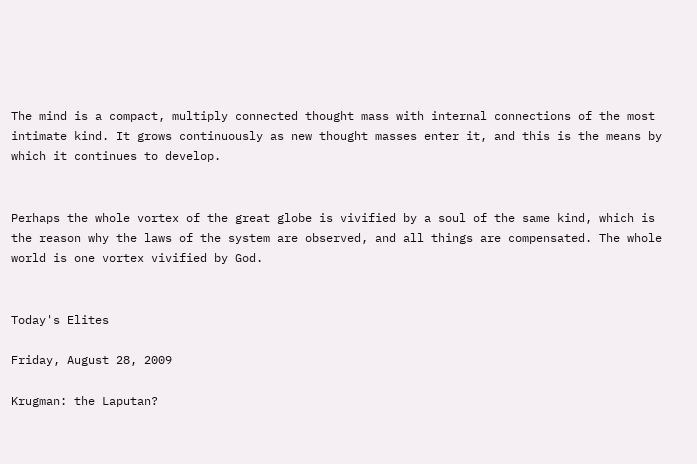The mind is a compact, multiply connected thought mass with internal connections of the most intimate kind. It grows continuously as new thought masses enter it, and this is the means by which it continues to develop.


Perhaps the whole vortex of the great globe is vivified by a soul of the same kind, which is the reason why the laws of the system are observed, and all things are compensated. The whole world is one vortex vivified by God.


Today's Elites

Friday, August 28, 2009

Krugman: the Laputan?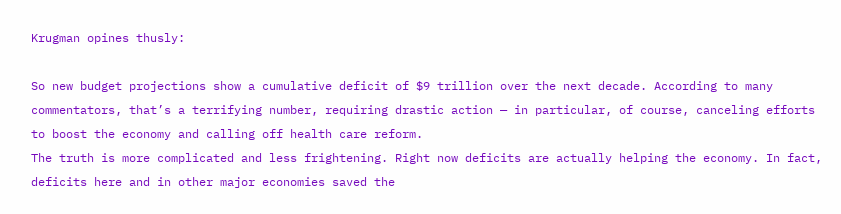Krugman opines thusly:

So new budget projections show a cumulative deficit of $9 trillion over the next decade. According to many commentators, that’s a terrifying number, requiring drastic action — in particular, of course, canceling efforts to boost the economy and calling off health care reform.
The truth is more complicated and less frightening. Right now deficits are actually helping the economy. In fact, deficits here and in other major economies saved the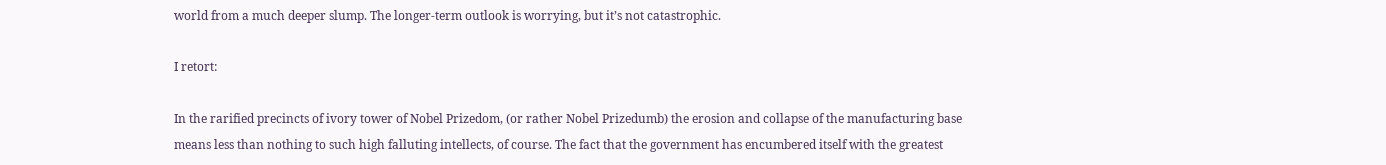world from a much deeper slump. The longer-term outlook is worrying, but it’s not catastrophic.

I retort:

In the rarified precincts of ivory tower of Nobel Prizedom, (or rather Nobel Prizedumb) the erosion and collapse of the manufacturing base means less than nothing to such high falluting intellects, of course. The fact that the government has encumbered itself with the greatest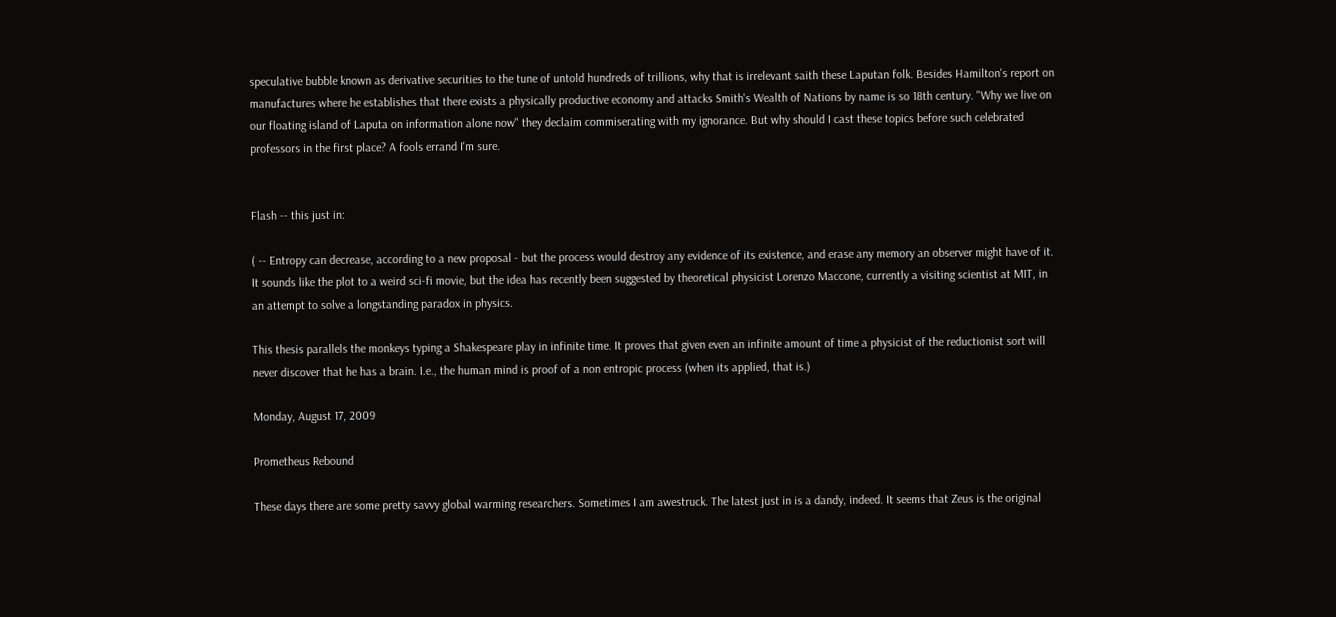speculative bubble known as derivative securities to the tune of untold hundreds of trillions, why that is irrelevant saith these Laputan folk. Besides Hamilton's report on manufactures where he establishes that there exists a physically productive economy and attacks Smith's Wealth of Nations by name is so 18th century. "Why we live on our floating island of Laputa on information alone now" they declaim commiserating with my ignorance. But why should I cast these topics before such celebrated professors in the first place? A fools errand I'm sure.


Flash -- this just in:

( -- Entropy can decrease, according to a new proposal - but the process would destroy any evidence of its existence, and erase any memory an observer might have of it. It sounds like the plot to a weird sci-fi movie, but the idea has recently been suggested by theoretical physicist Lorenzo Maccone, currently a visiting scientist at MIT, in an attempt to solve a longstanding paradox in physics.

This thesis parallels the monkeys typing a Shakespeare play in infinite time. It proves that given even an infinite amount of time a physicist of the reductionist sort will never discover that he has a brain. I.e., the human mind is proof of a non entropic process (when its applied, that is.)

Monday, August 17, 2009

Prometheus Rebound

These days there are some pretty savvy global warming researchers. Sometimes I am awestruck. The latest just in is a dandy, indeed. It seems that Zeus is the original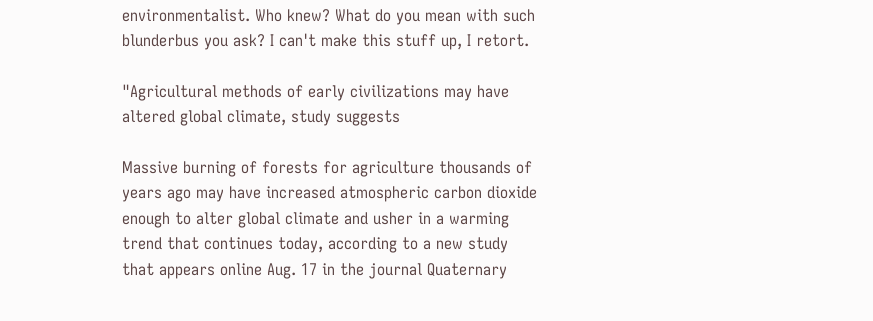environmentalist. Who knew? What do you mean with such blunderbus you ask? I can't make this stuff up, I retort.

"Agricultural methods of early civilizations may have altered global climate, study suggests

Massive burning of forests for agriculture thousands of years ago may have increased atmospheric carbon dioxide enough to alter global climate and usher in a warming trend that continues today, according to a new study that appears online Aug. 17 in the journal Quaternary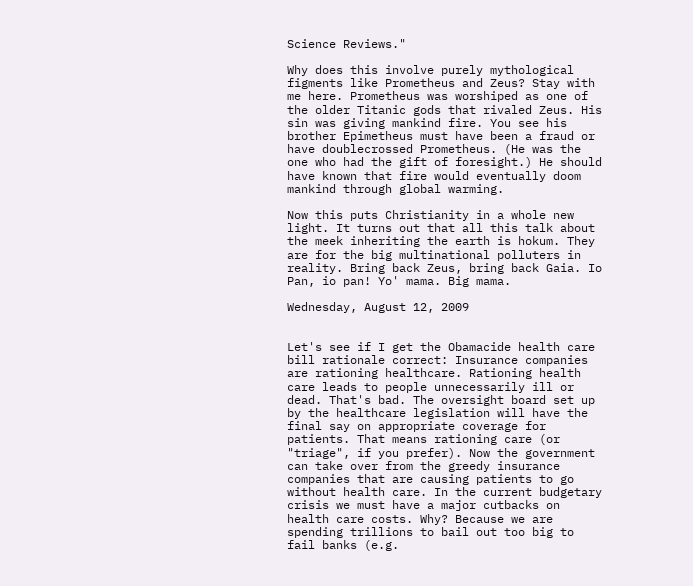Science Reviews."

Why does this involve purely mythological figments like Prometheus and Zeus? Stay with me here. Prometheus was worshiped as one of the older Titanic gods that rivaled Zeus. His sin was giving mankind fire. You see his brother Epimetheus must have been a fraud or have doublecrossed Prometheus. (He was the one who had the gift of foresight.) He should have known that fire would eventually doom mankind through global warming.

Now this puts Christianity in a whole new light. It turns out that all this talk about the meek inheriting the earth is hokum. They are for the big multinational polluters in reality. Bring back Zeus, bring back Gaia. Io Pan, io pan! Yo' mama. Big mama.

Wednesday, August 12, 2009


Let's see if I get the Obamacide health care bill rationale correct: Insurance companies are rationing healthcare. Rationing health care leads to people unnecessarily ill or dead. That's bad. The oversight board set up by the healthcare legislation will have the final say on appropriate coverage for patients. That means rationing care (or "triage", if you prefer). Now the government can take over from the greedy insurance companies that are causing patients to go without health care. In the current budgetary crisis we must have a major cutbacks on health care costs. Why? Because we are spending trillions to bail out too big to fail banks (e.g.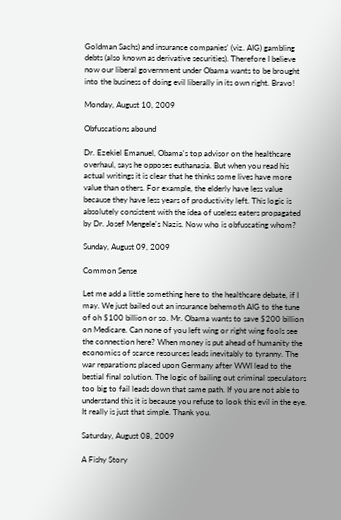Goldman Sachs) and insurance companies' (viz. AIG) gambling debts (also known as derivative securities). Therefore I believe now our liberal government under Obama wants to be brought into the business of doing evil liberally in its own right. Bravo!

Monday, August 10, 2009

Obfuscations abound

Dr. Ezekiel Emanuel, Obama's top advisor on the healthcare overhaul, says he opposes euthanasia. But when you read his actual writings it is clear that he thinks some lives have more value than others. For example, the elderly have less value because they have less years of productivity left. This logic is absolutely consistent with the idea of useless eaters propagated by Dr. Josef Mengele's Nazis. Now who is obfuscating whom?

Sunday, August 09, 2009

Common Sense

Let me add a little something here to the healthcare debate, if I may. We just bailed out an insurance behemoth AIG to the tune of oh $100 billion or so. Mr. Obama wants to save $200 billion on Medicare. Can none of you left wing or right wing fools see the connection here? When money is put ahead of humanity the economics of scarce resources leads inevitably to tyranny. The war reparations placed upon Germany after WWI lead to the bestial final solution. The logic of bailing out criminal speculators too big to fail leads down that same path. If you are not able to understand this it is because you refuse to look this evil in the eye. It really is just that simple. Thank you.

Saturday, August 08, 2009

A Fishy Story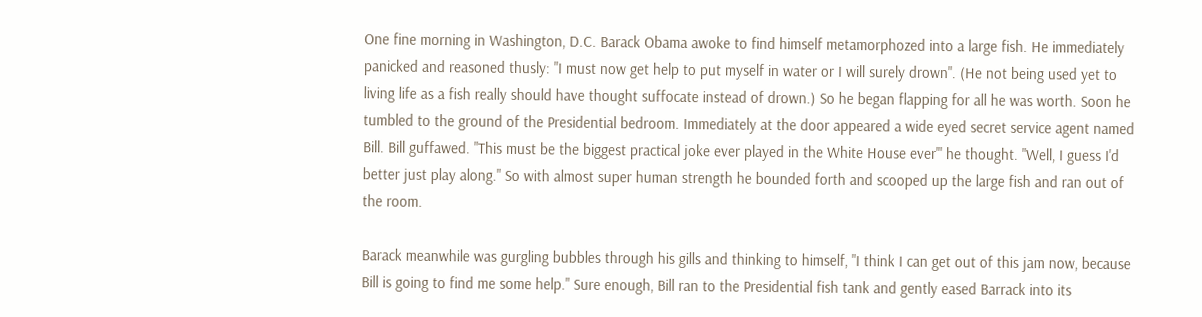One fine morning in Washington, D.C. Barack Obama awoke to find himself metamorphozed into a large fish. He immediately panicked and reasoned thusly: "I must now get help to put myself in water or I will surely drown". (He not being used yet to living life as a fish really should have thought suffocate instead of drown.) So he began flapping for all he was worth. Soon he tumbled to the ground of the Presidential bedroom. Immediately at the door appeared a wide eyed secret service agent named Bill. Bill guffawed. "This must be the biggest practical joke ever played in the White House ever'" he thought. "Well, I guess I'd better just play along." So with almost super human strength he bounded forth and scooped up the large fish and ran out of the room.

Barack meanwhile was gurgling bubbles through his gills and thinking to himself, "I think I can get out of this jam now, because Bill is going to find me some help." Sure enough, Bill ran to the Presidential fish tank and gently eased Barrack into its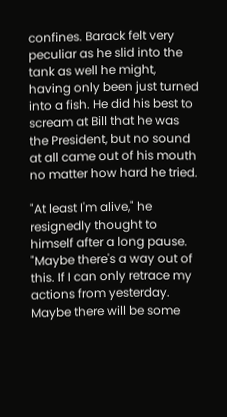confines. Barack felt very peculiar as he slid into the tank as well he might, having only been just turned into a fish. He did his best to scream at Bill that he was the President, but no sound at all came out of his mouth no matter how hard he tried.

"At least I'm alive," he resignedly thought to himself after a long pause. "Maybe there's a way out of this. If I can only retrace my actions from yesterday. Maybe there will be some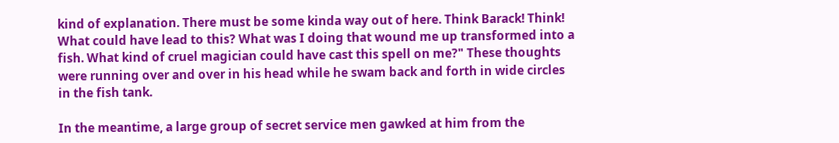kind of explanation. There must be some kinda way out of here. Think Barack! Think! What could have lead to this? What was I doing that wound me up transformed into a fish. What kind of cruel magician could have cast this spell on me?" These thoughts were running over and over in his head while he swam back and forth in wide circles in the fish tank.

In the meantime, a large group of secret service men gawked at him from the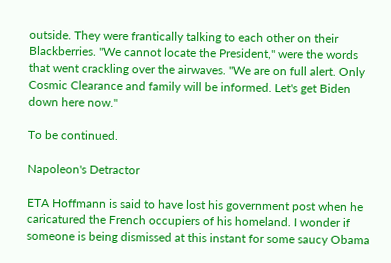outside. They were frantically talking to each other on their Blackberries. "We cannot locate the President," were the words that went crackling over the airwaves. "We are on full alert. Only Cosmic Clearance and family will be informed. Let's get Biden down here now."

To be continued.

Napoleon's Detractor

ETA Hoffmann is said to have lost his government post when he caricatured the French occupiers of his homeland. I wonder if someone is being dismissed at this instant for some saucy Obama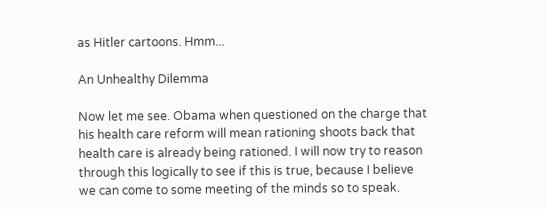as Hitler cartoons. Hmm...

An Unhealthy Dilemma

Now let me see. Obama when questioned on the charge that his health care reform will mean rationing shoots back that health care is already being rationed. I will now try to reason through this logically to see if this is true, because I believe we can come to some meeting of the minds so to speak.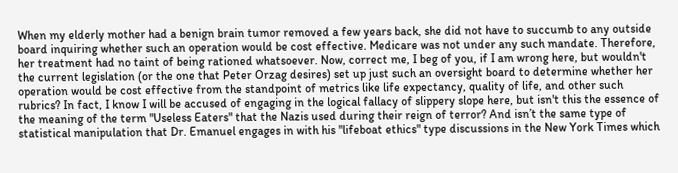When my elderly mother had a benign brain tumor removed a few years back, she did not have to succumb to any outside board inquiring whether such an operation would be cost effective. Medicare was not under any such mandate. Therefore, her treatment had no taint of being rationed whatsoever. Now, correct me, I beg of you, if I am wrong here, but wouldn't the current legislation (or the one that Peter Orzag desires) set up just such an oversight board to determine whether her operation would be cost effective from the standpoint of metrics like life expectancy, quality of life, and other such rubrics? In fact, I know I will be accused of engaging in the logical fallacy of slippery slope here, but isn't this the essence of the meaning of the term "Useless Eaters" that the Nazis used during their reign of terror? And isn’t the same type of statistical manipulation that Dr. Emanuel engages in with his "lifeboat ethics" type discussions in the New York Times which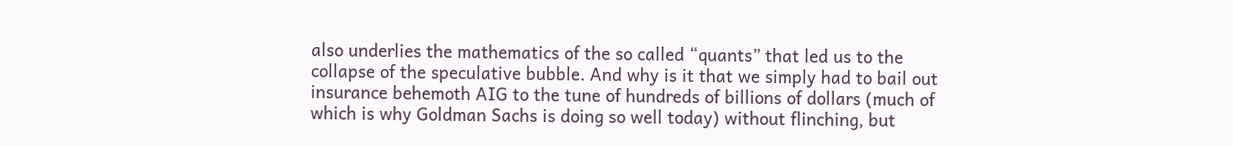also underlies the mathematics of the so called “quants” that led us to the collapse of the speculative bubble. And why is it that we simply had to bail out insurance behemoth AIG to the tune of hundreds of billions of dollars (much of which is why Goldman Sachs is doing so well today) without flinching, but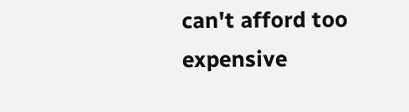can't afford too expensive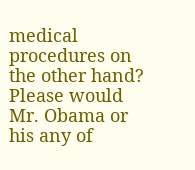medical procedures on the other hand? Please would Mr. Obama or his any of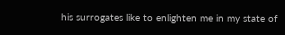his surrogates like to enlighten me in my state of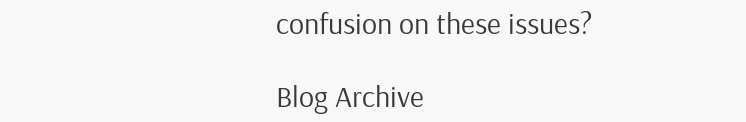confusion on these issues?

Blog Archive